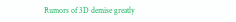Rumors of 3D demise greatly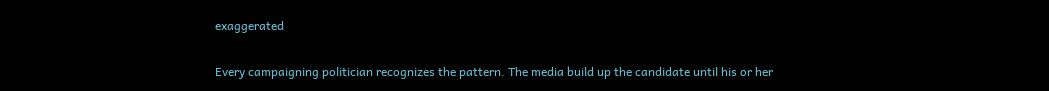exaggerated

Every campaigning politician recognizes the pattern. The media build up the candidate until his or her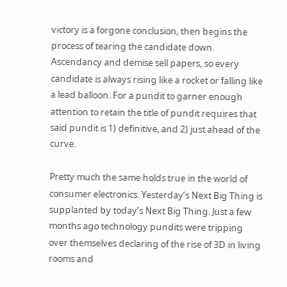victory is a forgone conclusion, then begins the process of tearing the candidate down. Ascendancy and demise sell papers, so every candidate is always rising like a rocket or falling like a lead balloon. For a pundit to garner enough attention to retain the title of pundit requires that said pundit is 1) definitive, and 2) just ahead of the curve.

Pretty much the same holds true in the world of consumer electronics. Yesterday’s Next Big Thing is supplanted by today’s Next Big Thing. Just a few months ago technology pundits were tripping over themselves declaring of the rise of 3D in living rooms and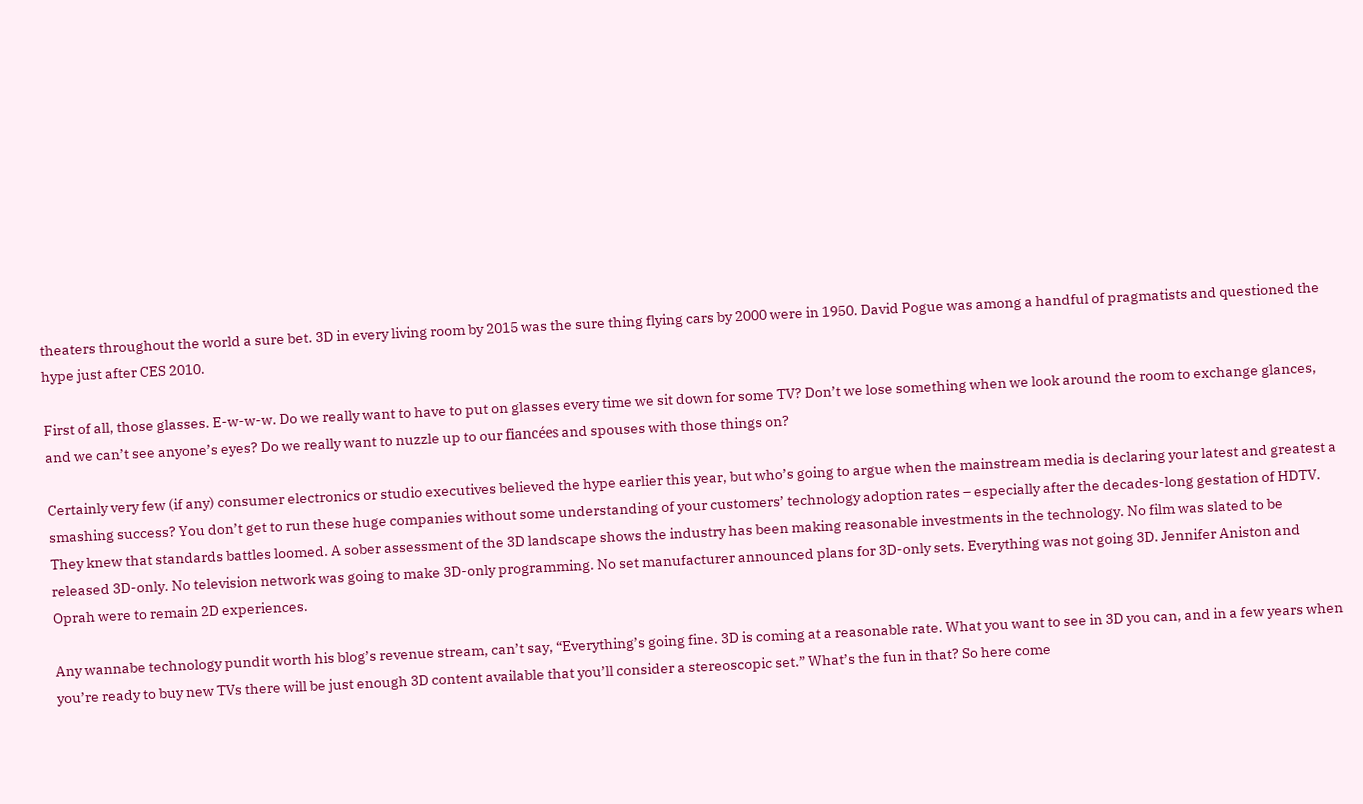theaters throughout the world a sure bet. 3D in every living room by 2015 was the sure thing flying cars by 2000 were in 1950. David Pogue was among a handful of pragmatists and questioned the hype just after CES 2010.

First of all, those glasses. E-w-w-w. Do we really want to have to put on glasses every time we sit down for some TV? Don’t we lose something when we look around the room to exchange glances, and we can’t see anyone’s eyes? Do we really want to nuzzle up to our fiancées and spouses with those things on?

Certainly very few (if any) consumer electronics or studio executives believed the hype earlier this year, but who’s going to argue when the mainstream media is declaring your latest and greatest a smashing success? You don’t get to run these huge companies without some understanding of your customers’ technology adoption rates – especially after the decades-long gestation of HDTV. They knew that standards battles loomed. A sober assessment of the 3D landscape shows the industry has been making reasonable investments in the technology. No film was slated to be released 3D-only. No television network was going to make 3D-only programming. No set manufacturer announced plans for 3D-only sets. Everything was not going 3D. Jennifer Aniston and Oprah were to remain 2D experiences.

Any wannabe technology pundit worth his blog’s revenue stream, can’t say, “Everything’s going fine. 3D is coming at a reasonable rate. What you want to see in 3D you can, and in a few years when you’re ready to buy new TVs there will be just enough 3D content available that you’ll consider a stereoscopic set.” What’s the fun in that? So here come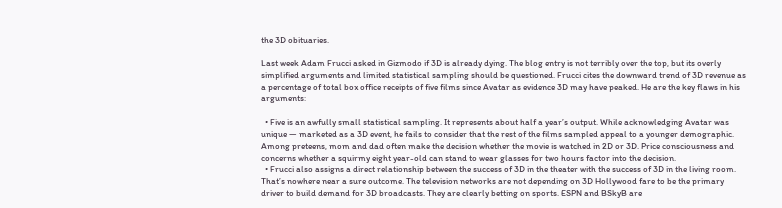the 3D obituaries.

Last week Adam Frucci asked in Gizmodo if 3D is already dying. The blog entry is not terribly over the top, but its overly simplified arguments and limited statistical sampling should be questioned. Frucci cites the downward trend of 3D revenue as a percentage of total box office receipts of five films since Avatar as evidence 3D may have peaked. He are the key flaws in his arguments:

  • Five is an awfully small statistical sampling. It represents about half a year’s output. While acknowledging Avatar was unique — marketed as a 3D event, he fails to consider that the rest of the films sampled appeal to a younger demographic. Among preteens, mom and dad often make the decision whether the movie is watched in 2D or 3D. Price consciousness and concerns whether a squirmy eight year-old can stand to wear glasses for two hours factor into the decision.
  • Frucci also assigns a direct relationship between the success of 3D in the theater with the success of 3D in the living room. That’s nowhere near a sure outcome. The television networks are not depending on 3D Hollywood fare to be the primary driver to build demand for 3D broadcasts. They are clearly betting on sports. ESPN and BSkyB are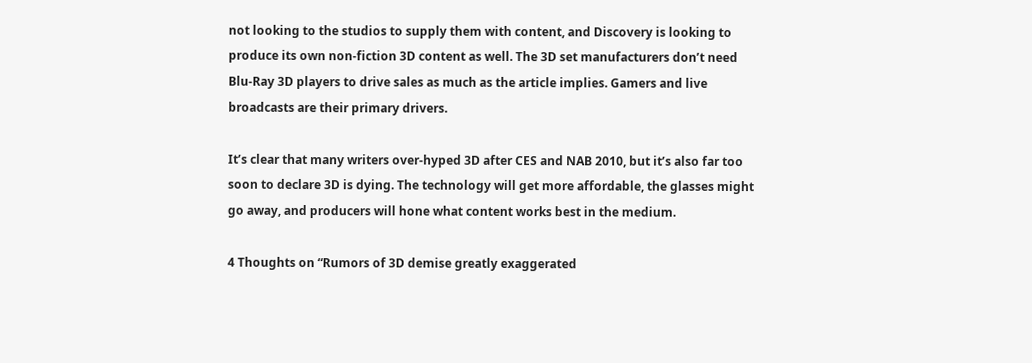not looking to the studios to supply them with content, and Discovery is looking to produce its own non-fiction 3D content as well. The 3D set manufacturers don’t need Blu-Ray 3D players to drive sales as much as the article implies. Gamers and live broadcasts are their primary drivers.

It’s clear that many writers over-hyped 3D after CES and NAB 2010, but it’s also far too soon to declare 3D is dying. The technology will get more affordable, the glasses might go away, and producers will hone what content works best in the medium.

4 Thoughts on “Rumors of 3D demise greatly exaggerated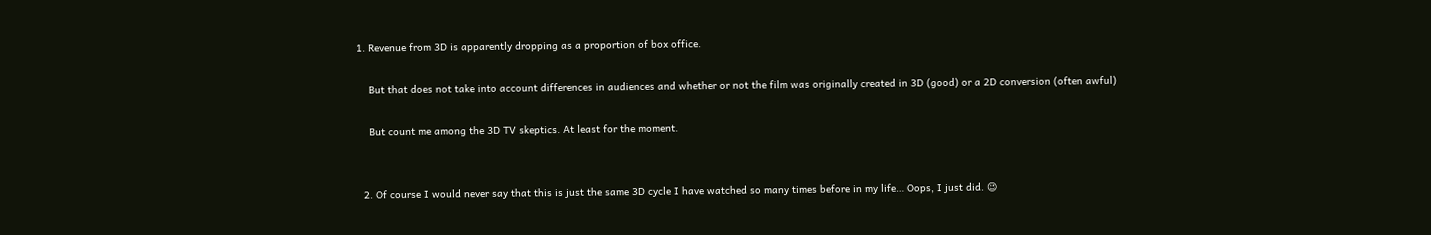1. Revenue from 3D is apparently dropping as a proportion of box office.

    But that does not take into account differences in audiences and whether or not the film was originally created in 3D (good) or a 2D conversion (often awful)

    But count me among the 3D TV skeptics. At least for the moment.


  2. Of course I would never say that this is just the same 3D cycle I have watched so many times before in my life… Oops, I just did. 😉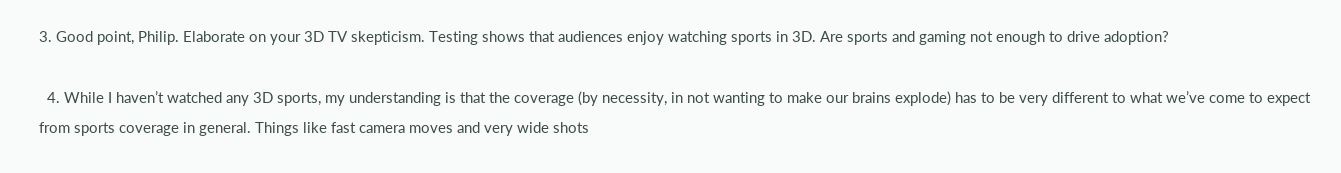3. Good point, Philip. Elaborate on your 3D TV skepticism. Testing shows that audiences enjoy watching sports in 3D. Are sports and gaming not enough to drive adoption?

  4. While I haven’t watched any 3D sports, my understanding is that the coverage (by necessity, in not wanting to make our brains explode) has to be very different to what we’ve come to expect from sports coverage in general. Things like fast camera moves and very wide shots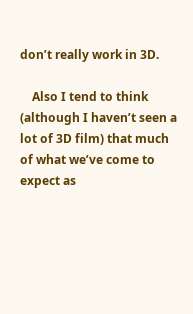don’t really work in 3D.

    Also I tend to think (although I haven’t seen a lot of 3D film) that much of what we’ve come to expect as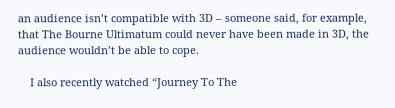an audience isn’t compatible with 3D – someone said, for example, that The Bourne Ultimatum could never have been made in 3D, the audience wouldn’t be able to cope.

    I also recently watched “Journey To The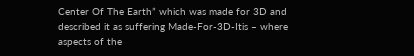Center Of The Earth” which was made for 3D and described it as suffering Made-For-3D-Itis – where aspects of the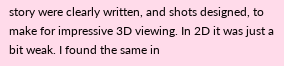story were clearly written, and shots designed, to make for impressive 3D viewing. In 2D it was just a bit weak. I found the same in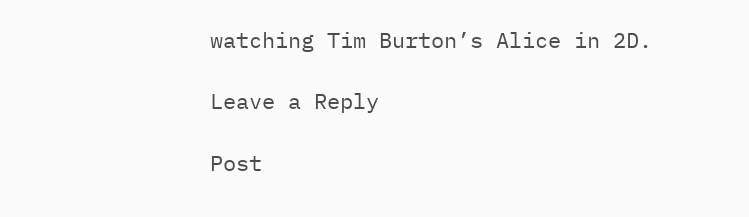watching Tim Burton’s Alice in 2D.

Leave a Reply

Post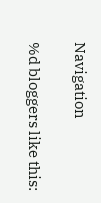Navigation

%d bloggers like this: